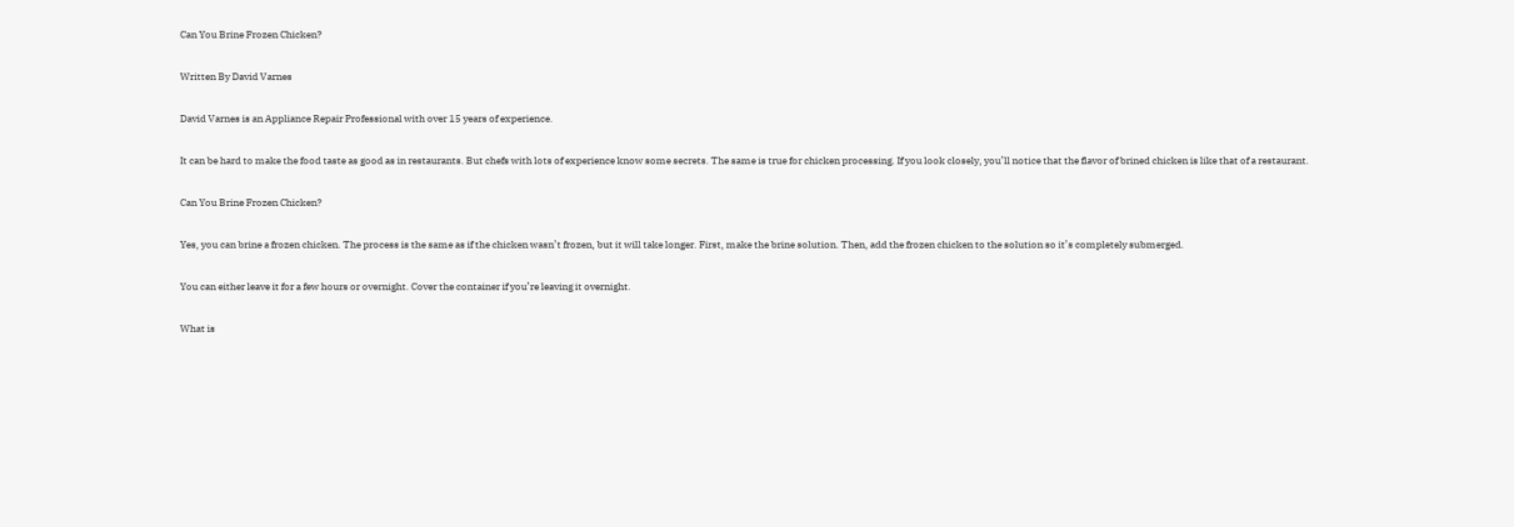Can You Brine Frozen Chicken?

Written By David Varnes

David Varnes is an Appliance Repair Professional with over 15 years of experience.

It can be hard to make the food taste as good as in restaurants. But chefs with lots of experience know some secrets. The same is true for chicken processing. If you look closely, you’ll notice that the flavor of brined chicken is like that of a restaurant.

Can You Brine Frozen Chicken?

Yes, you can brine a frozen chicken. The process is the same as if the chicken wasn’t frozen, but it will take longer. First, make the brine solution. Then, add the frozen chicken to the solution so it’s completely submerged.

You can either leave it for a few hours or overnight. Cover the container if you’re leaving it overnight.

What is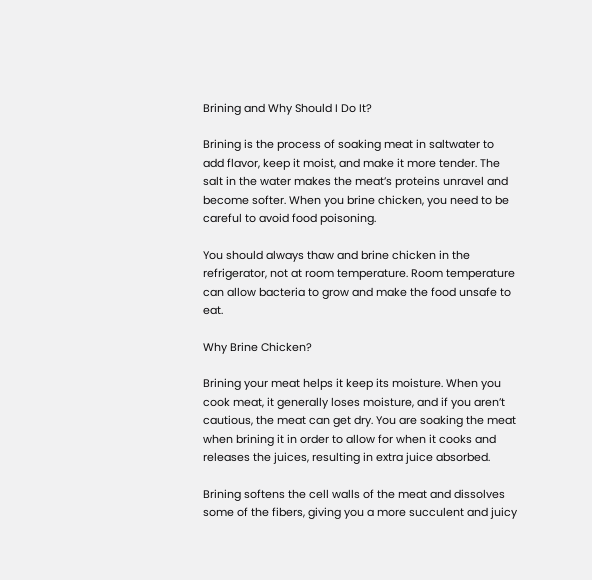Brining and Why Should I Do It?

Brining is the process of soaking meat in saltwater to add flavor, keep it moist, and make it more tender. The salt in the water makes the meat’s proteins unravel and become softer. When you brine chicken, you need to be careful to avoid food poisoning.

You should always thaw and brine chicken in the refrigerator, not at room temperature. Room temperature can allow bacteria to grow and make the food unsafe to eat.

Why Brine Chicken?

Brining your meat helps it keep its moisture. When you cook meat, it generally loses moisture, and if you aren’t cautious, the meat can get dry. You are soaking the meat when brining it in order to allow for when it cooks and releases the juices, resulting in extra juice absorbed.

Brining softens the cell walls of the meat and dissolves some of the fibers, giving you a more succulent and juicy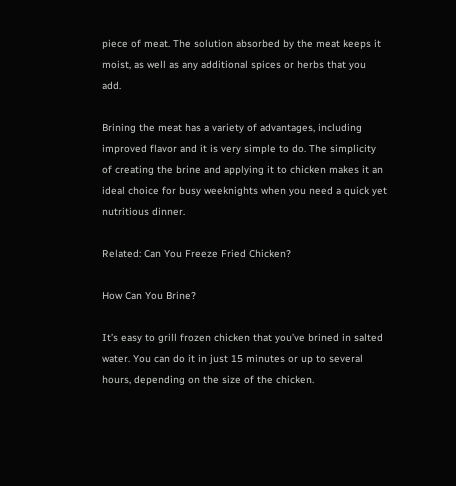piece of meat. The solution absorbed by the meat keeps it moist, as well as any additional spices or herbs that you add.

Brining the meat has a variety of advantages, including improved flavor and it is very simple to do. The simplicity of creating the brine and applying it to chicken makes it an ideal choice for busy weeknights when you need a quick yet nutritious dinner.

Related: Can You Freeze Fried Chicken?

How Can You Brine?

It’s easy to grill frozen chicken that you’ve brined in salted water. You can do it in just 15 minutes or up to several hours, depending on the size of the chicken.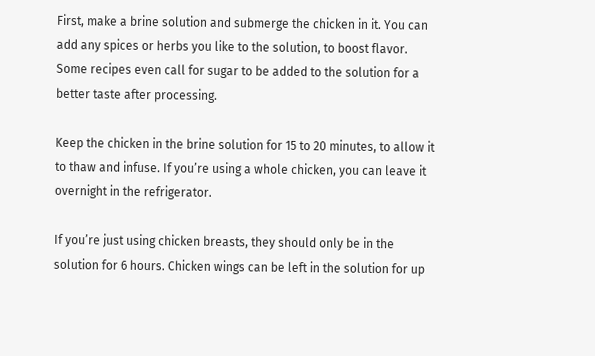First, make a brine solution and submerge the chicken in it. You can add any spices or herbs you like to the solution, to boost flavor. Some recipes even call for sugar to be added to the solution for a better taste after processing.

Keep the chicken in the brine solution for 15 to 20 minutes, to allow it to thaw and infuse. If you’re using a whole chicken, you can leave it overnight in the refrigerator.

If you’re just using chicken breasts, they should only be in the solution for 6 hours. Chicken wings can be left in the solution for up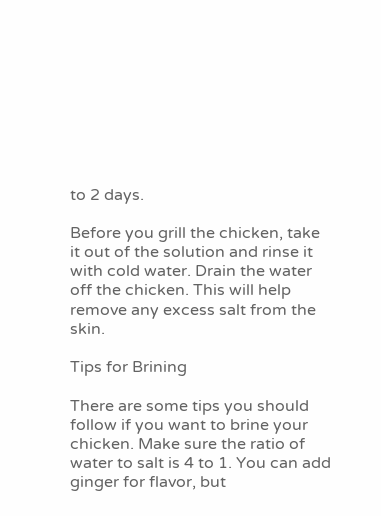to 2 days.

Before you grill the chicken, take it out of the solution and rinse it with cold water. Drain the water off the chicken. This will help remove any excess salt from the skin.

Tips for Brining

There are some tips you should follow if you want to brine your chicken. Make sure the ratio of water to salt is 4 to 1. You can add ginger for flavor, but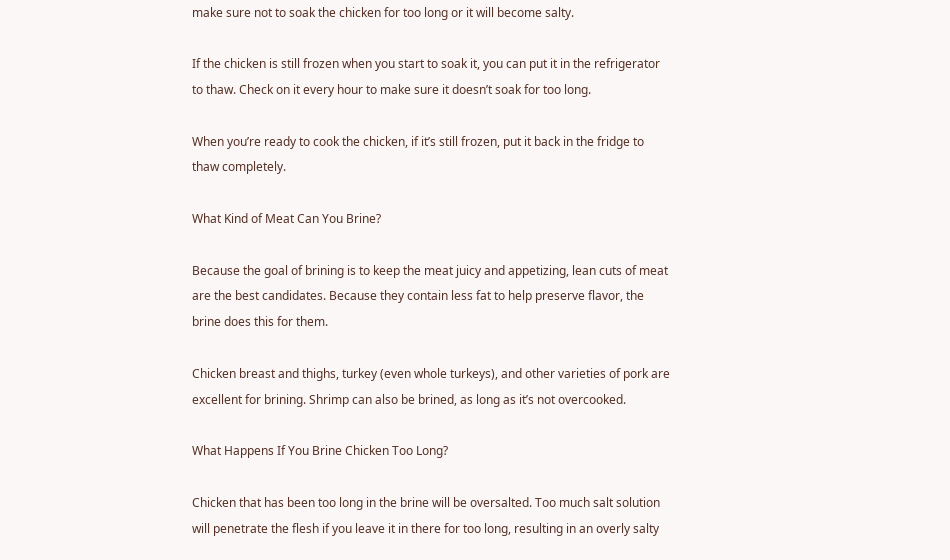make sure not to soak the chicken for too long or it will become salty.

If the chicken is still frozen when you start to soak it, you can put it in the refrigerator to thaw. Check on it every hour to make sure it doesn’t soak for too long.

When you’re ready to cook the chicken, if it’s still frozen, put it back in the fridge to thaw completely.

What Kind of Meat Can You Brine?

Because the goal of brining is to keep the meat juicy and appetizing, lean cuts of meat are the best candidates. Because they contain less fat to help preserve flavor, the brine does this for them.

Chicken breast and thighs, turkey (even whole turkeys), and other varieties of pork are excellent for brining. Shrimp can also be brined, as long as it’s not overcooked.

What Happens If You Brine Chicken Too Long?

Chicken that has been too long in the brine will be oversalted. Too much salt solution will penetrate the flesh if you leave it in there for too long, resulting in an overly salty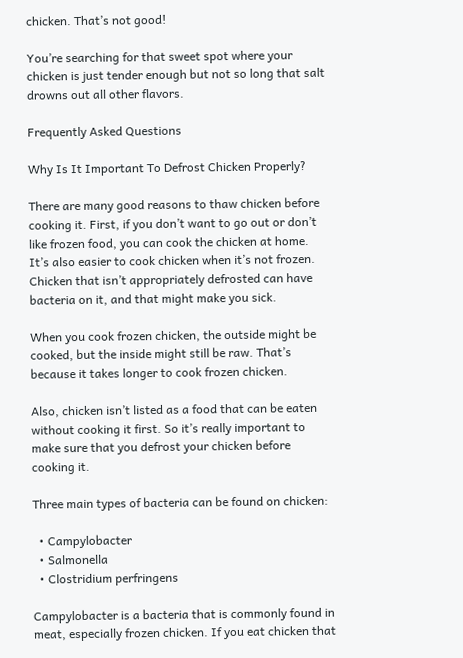chicken. That’s not good!

You’re searching for that sweet spot where your chicken is just tender enough but not so long that salt drowns out all other flavors.

Frequently Asked Questions

Why Is It Important To Defrost Chicken Properly?

There are many good reasons to thaw chicken before cooking it. First, if you don’t want to go out or don’t like frozen food, you can cook the chicken at home. It’s also easier to cook chicken when it’s not frozen. Chicken that isn’t appropriately defrosted can have bacteria on it, and that might make you sick.

When you cook frozen chicken, the outside might be cooked, but the inside might still be raw. That’s because it takes longer to cook frozen chicken.

Also, chicken isn’t listed as a food that can be eaten without cooking it first. So it’s really important to make sure that you defrost your chicken before cooking it.

Three main types of bacteria can be found on chicken:

  • Campylobacter
  • Salmonella
  • Clostridium perfringens

Campylobacter is a bacteria that is commonly found in meat, especially frozen chicken. If you eat chicken that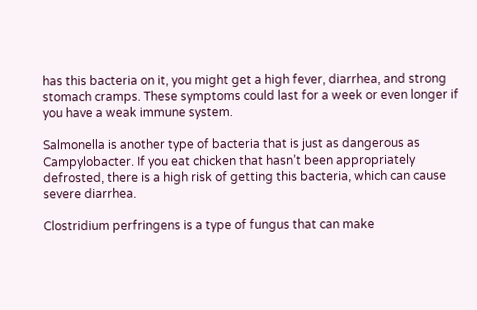has this bacteria on it, you might get a high fever, diarrhea, and strong stomach cramps. These symptoms could last for a week or even longer if you have a weak immune system.

Salmonella is another type of bacteria that is just as dangerous as Campylobacter. If you eat chicken that hasn’t been appropriately defrosted, there is a high risk of getting this bacteria, which can cause severe diarrhea.

Clostridium perfringens is a type of fungus that can make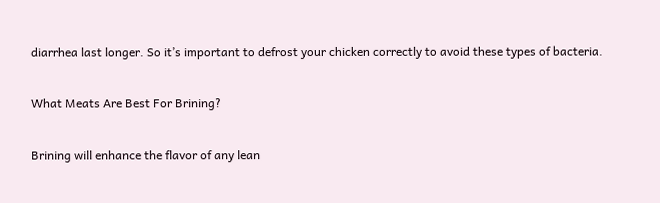diarrhea last longer. So it’s important to defrost your chicken correctly to avoid these types of bacteria.

What Meats Are Best For Brining?

Brining will enhance the flavor of any lean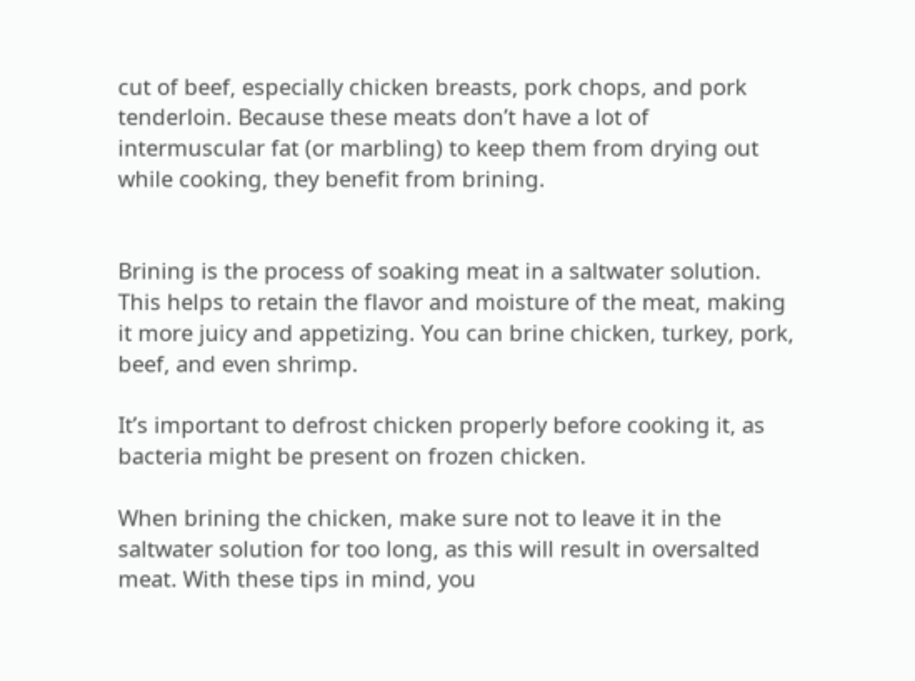cut of beef, especially chicken breasts, pork chops, and pork tenderloin. Because these meats don’t have a lot of intermuscular fat (or marbling) to keep them from drying out while cooking, they benefit from brining.


Brining is the process of soaking meat in a saltwater solution. This helps to retain the flavor and moisture of the meat, making it more juicy and appetizing. You can brine chicken, turkey, pork, beef, and even shrimp.

It’s important to defrost chicken properly before cooking it, as bacteria might be present on frozen chicken.

When brining the chicken, make sure not to leave it in the saltwater solution for too long, as this will result in oversalted meat. With these tips in mind, you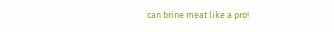can brine meat like a pro!